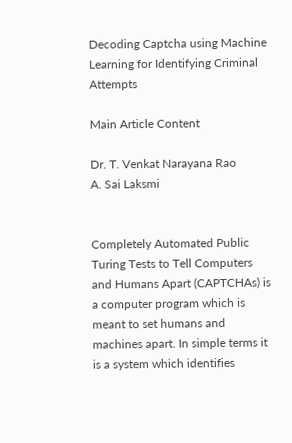Decoding Captcha using Machine Learning for Identifying Criminal Attempts

Main Article Content

Dr. T. Venkat Narayana Rao
A. Sai Laksmi


Completely Automated Public Turing Tests to Tell Computers and Humans Apart (CAPTCHAs) is a computer program which is meant to set humans and machines apart. In simple terms it is a system which identifies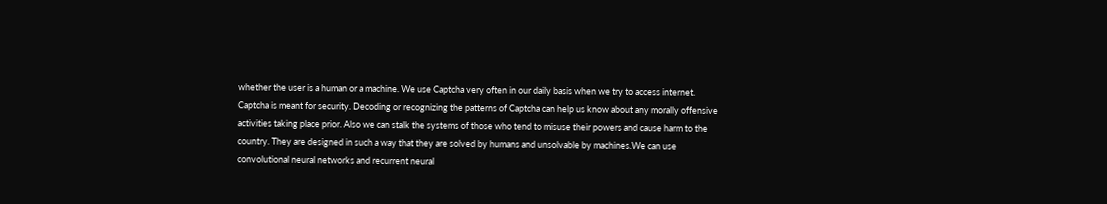whether the user is a human or a machine. We use Captcha very often in our daily basis when we try to access internet. Captcha is meant for security. Decoding or recognizing the patterns of Captcha can help us know about any morally offensive activities taking place prior. Also we can stalk the systems of those who tend to misuse their powers and cause harm to the country. They are designed in such a way that they are solved by humans and unsolvable by machines.We can use convolutional neural networks and recurrent neural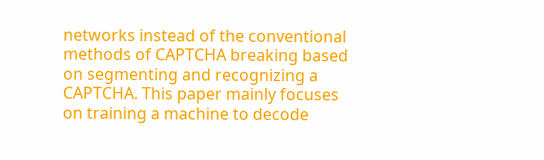networks instead of the conventional methods of CAPTCHA breaking based on segmenting and recognizing a CAPTCHA. This paper mainly focuses on training a machine to decode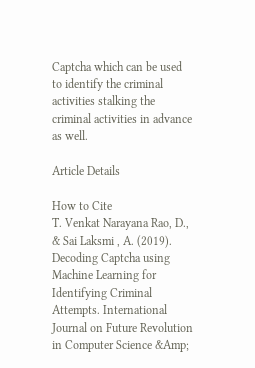Captcha which can be used to identify the criminal activities stalking the criminal activities in advance as well.

Article Details

How to Cite
T. Venkat Narayana Rao, D., & Sai Laksmi , A. (2019). Decoding Captcha using Machine Learning for Identifying Criminal Attempts. International Journal on Future Revolution in Computer Science &Amp;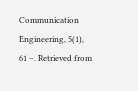Communication Engineering, 5(1), 61 –. Retrieved from